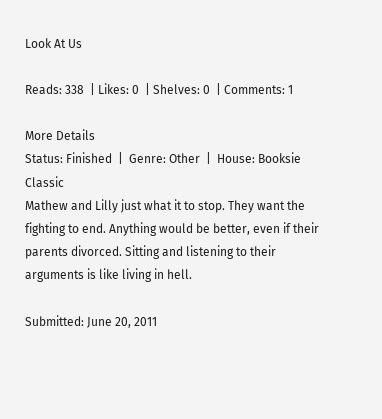Look At Us

Reads: 338  | Likes: 0  | Shelves: 0  | Comments: 1

More Details
Status: Finished  |  Genre: Other  |  House: Booksie Classic
Mathew and Lilly just what it to stop. They want the fighting to end. Anything would be better, even if their parents divorced. Sitting and listening to their arguments is like living in hell.

Submitted: June 20, 2011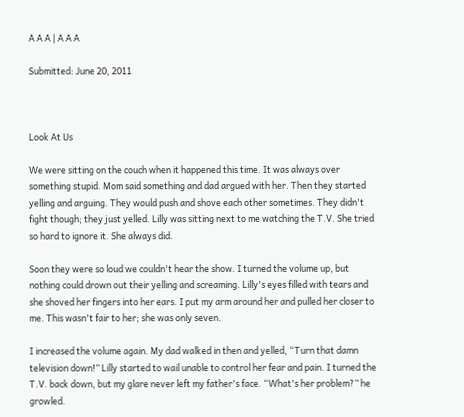A A A | A A A

Submitted: June 20, 2011



Look At Us

We were sitting on the couch when it happened this time. It was always over something stupid. Mom said something and dad argued with her. Then they started yelling and arguing. They would push and shove each other sometimes. They didn't fight though; they just yelled. Lilly was sitting next to me watching the T.V. She tried so hard to ignore it. She always did.

Soon they were so loud we couldn't hear the show. I turned the volume up, but nothing could drown out their yelling and screaming. Lilly's eyes filled with tears and she shoved her fingers into her ears. I put my arm around her and pulled her closer to me. This wasn't fair to her; she was only seven.

I increased the volume again. My dad walked in then and yelled, “Turn that damn television down!” Lilly started to wail unable to control her fear and pain. I turned the T.V. back down, but my glare never left my father's face. “What's her problem?” he growled.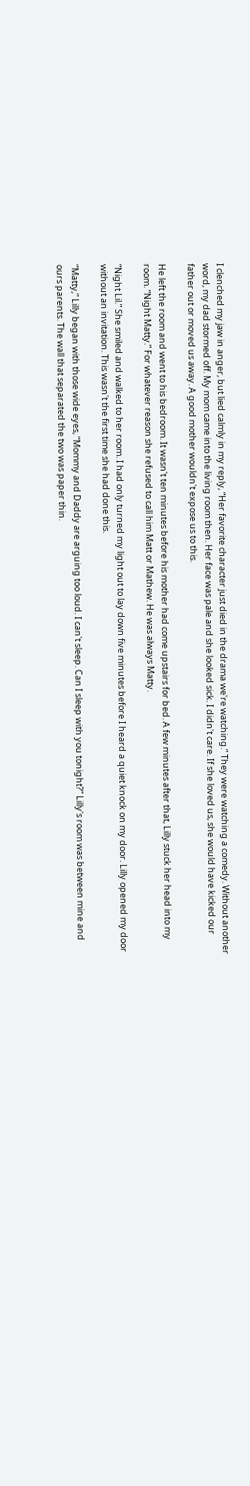I clenched my jaw in anger, but lied calmly in my reply, “Her favorite character just died in the drama we're watching.” They were watching a comedy. Without another word, my dad stormed off. My mom came into the living room then. Her face was pale and she looked sick. I didn't care. If she loved us, she would have kicked our father out or moved us away. A good mother wouldn't expose us to this.

He left the room and went to his bedroom. It wasn't ten minutes before his mother had come upstairs for bed. A few minutes after that, Lilly stuck her head into my room. “Night Matty.” For whatever reason she refused to call him Matt or Mathew. He was always Matty.

“Night Lil.” She smiled and walked to her room. I had only turned my light out to lay down five minutes before I heard a quiet knock on my door. Lilly opened my door without an invitation. This wasn't the first time she had done this.

“Matty,” Lilly began with those wide eyes, “Mommy and Daddy are arguing too loud. I can't sleep. Can I sleep with you tonight?” Lilly's room was between mine and ours parents. The wall that separated the two was paper thin.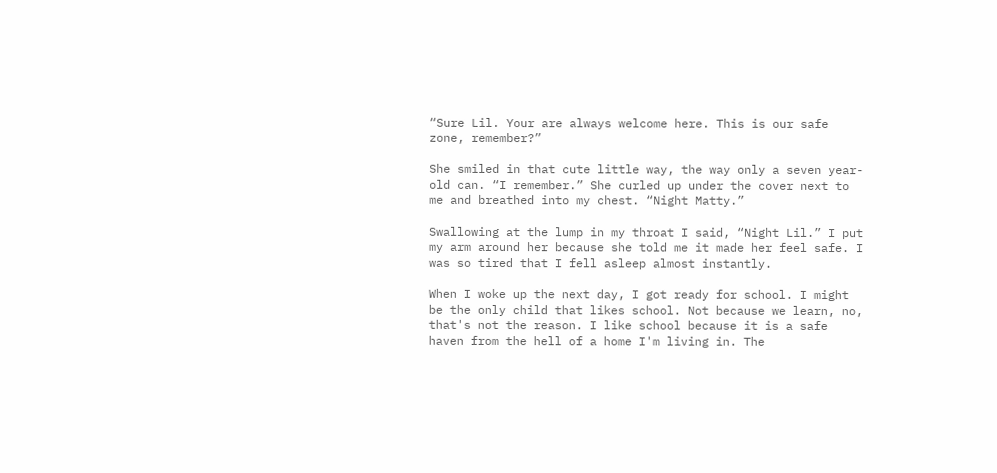“Sure Lil. Your are always welcome here. This is our safe zone, remember?”

She smiled in that cute little way, the way only a seven year-old can. “I remember.” She curled up under the cover next to me and breathed into my chest. “Night Matty.”

Swallowing at the lump in my throat I said, “Night Lil.” I put my arm around her because she told me it made her feel safe. I was so tired that I fell asleep almost instantly.

When I woke up the next day, I got ready for school. I might be the only child that likes school. Not because we learn, no, that's not the reason. I like school because it is a safe haven from the hell of a home I'm living in. The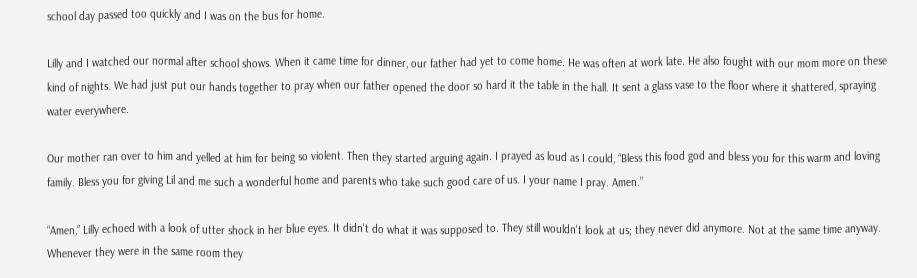school day passed too quickly and I was on the bus for home.

Lilly and I watched our normal after school shows. When it came time for dinner, our father had yet to come home. He was often at work late. He also fought with our mom more on these kind of nights. We had just put our hands together to pray when our father opened the door so hard it the table in the hall. It sent a glass vase to the floor where it shattered, spraying water everywhere.

Our mother ran over to him and yelled at him for being so violent. Then they started arguing again. I prayed as loud as I could, “Bless this food god and bless you for this warm and loving family. Bless you for giving Lil and me such a wonderful home and parents who take such good care of us. I your name I pray. Amen.”

“Amen,” Lilly echoed with a look of utter shock in her blue eyes. It didn't do what it was supposed to. They still wouldn't look at us; they never did anymore. Not at the same time anyway. Whenever they were in the same room they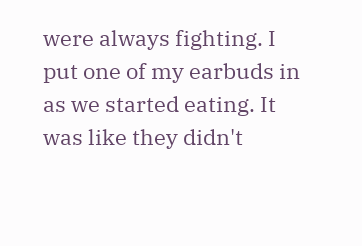were always fighting. I put one of my earbuds in as we started eating. It was like they didn't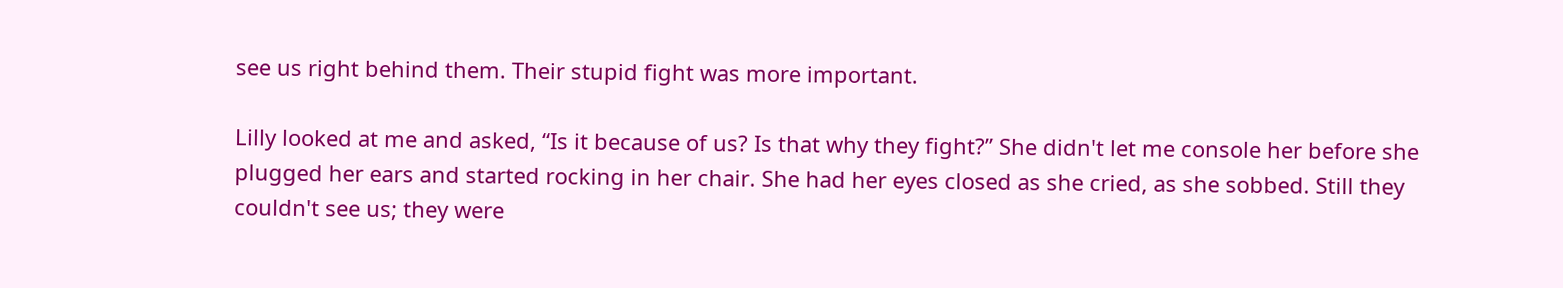see us right behind them. Their stupid fight was more important.

Lilly looked at me and asked, “Is it because of us? Is that why they fight?” She didn't let me console her before she plugged her ears and started rocking in her chair. She had her eyes closed as she cried, as she sobbed. Still they couldn't see us; they were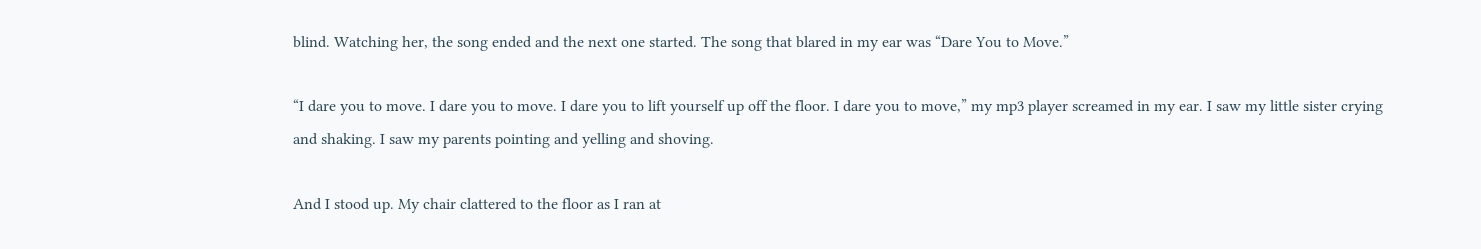blind. Watching her, the song ended and the next one started. The song that blared in my ear was “Dare You to Move.”

“I dare you to move. I dare you to move. I dare you to lift yourself up off the floor. I dare you to move,” my mp3 player screamed in my ear. I saw my little sister crying and shaking. I saw my parents pointing and yelling and shoving.

And I stood up. My chair clattered to the floor as I ran at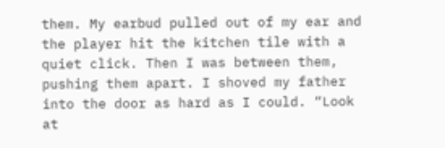them. My earbud pulled out of my ear and the player hit the kitchen tile with a quiet click. Then I was between them, pushing them apart. I shoved my father into the door as hard as I could. “Look at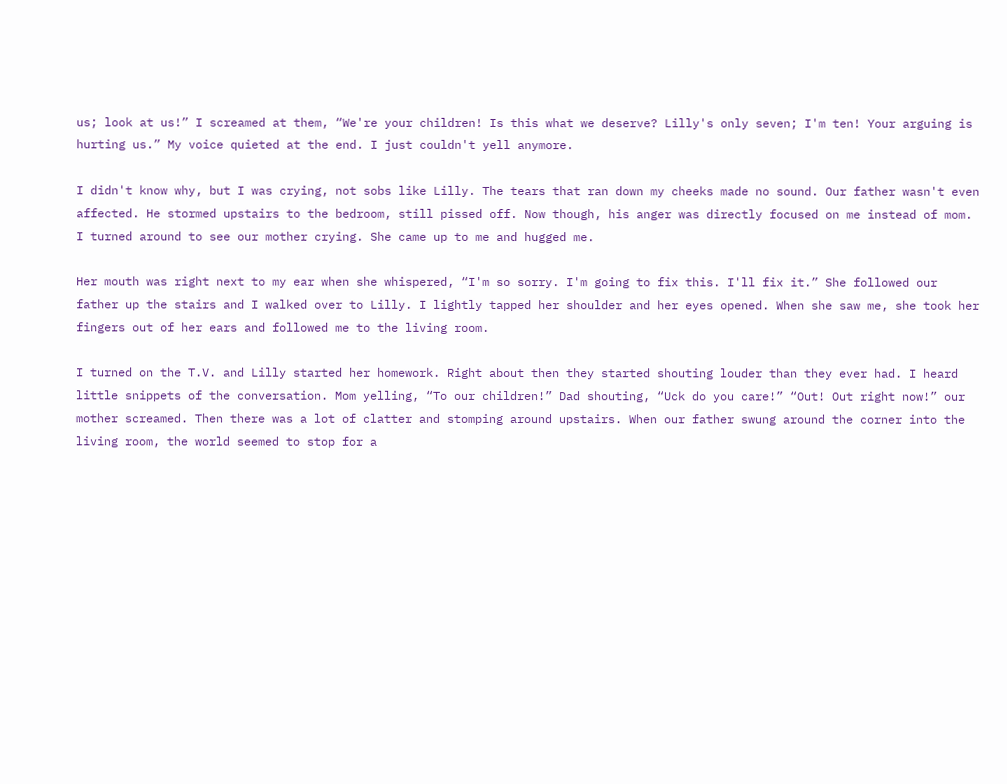us; look at us!” I screamed at them, “We're your children! Is this what we deserve? Lilly's only seven; I'm ten! Your arguing is hurting us.” My voice quieted at the end. I just couldn't yell anymore.

I didn't know why, but I was crying, not sobs like Lilly. The tears that ran down my cheeks made no sound. Our father wasn't even affected. He stormed upstairs to the bedroom, still pissed off. Now though, his anger was directly focused on me instead of mom. I turned around to see our mother crying. She came up to me and hugged me.

Her mouth was right next to my ear when she whispered, “I'm so sorry. I'm going to fix this. I'll fix it.” She followed our father up the stairs and I walked over to Lilly. I lightly tapped her shoulder and her eyes opened. When she saw me, she took her fingers out of her ears and followed me to the living room.

I turned on the T.V. and Lilly started her homework. Right about then they started shouting louder than they ever had. I heard little snippets of the conversation. Mom yelling, “To our children!” Dad shouting, “Uck do you care!” “Out! Out right now!” our mother screamed. Then there was a lot of clatter and stomping around upstairs. When our father swung around the corner into the living room, the world seemed to stop for a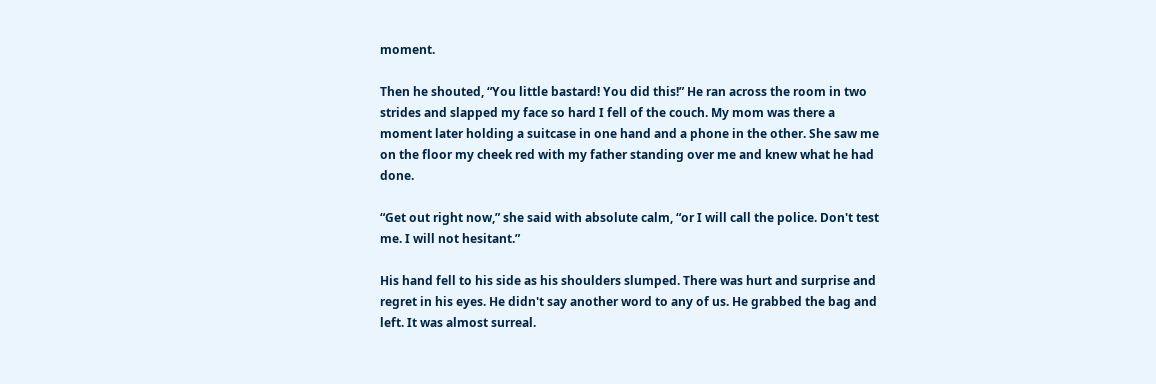moment.

Then he shouted, “You little bastard! You did this!” He ran across the room in two strides and slapped my face so hard I fell of the couch. My mom was there a moment later holding a suitcase in one hand and a phone in the other. She saw me on the floor my cheek red with my father standing over me and knew what he had done.

“Get out right now,” she said with absolute calm, “or I will call the police. Don't test me. I will not hesitant.”

His hand fell to his side as his shoulders slumped. There was hurt and surprise and regret in his eyes. He didn't say another word to any of us. He grabbed the bag and left. It was almost surreal.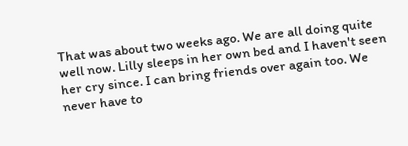That was about two weeks ago. We are all doing quite well now. Lilly sleeps in her own bed and I haven't seen her cry since. I can bring friends over again too. We never have to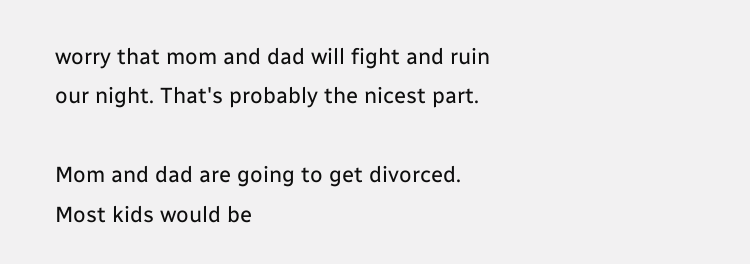worry that mom and dad will fight and ruin our night. That's probably the nicest part.

Mom and dad are going to get divorced. Most kids would be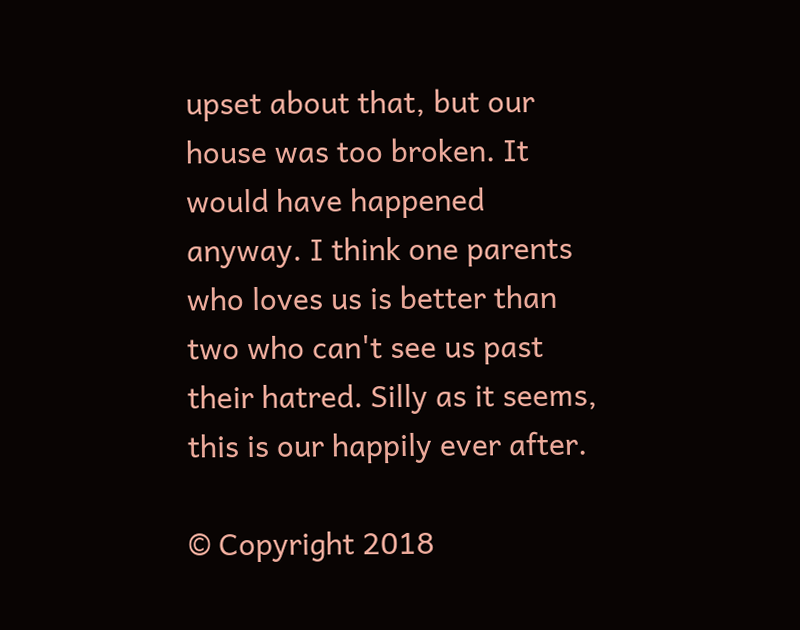upset about that, but our house was too broken. It would have happened anyway. I think one parents who loves us is better than two who can't see us past their hatred. Silly as it seems, this is our happily ever after.

© Copyright 2018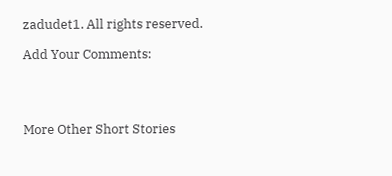zadudet1. All rights reserved.

Add Your Comments:




More Other Short Stories